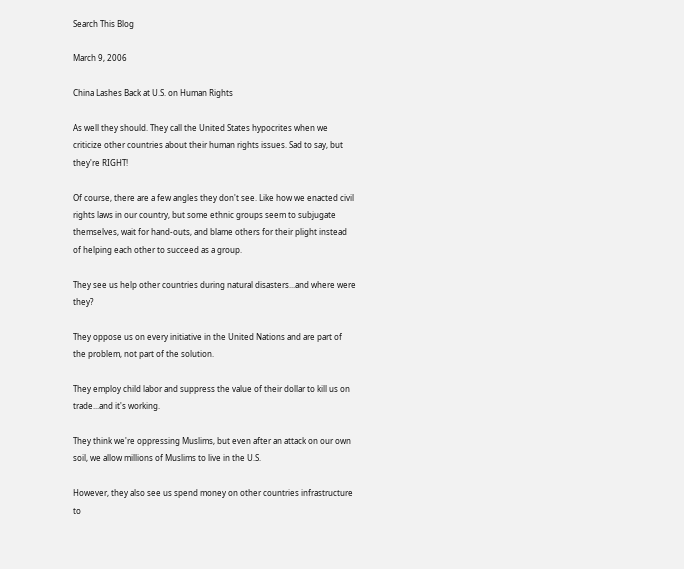Search This Blog

March 9, 2006

China Lashes Back at U.S. on Human Rights

As well they should. They call the United States hypocrites when we criticize other countries about their human rights issues. Sad to say, but they're RIGHT!

Of course, there are a few angles they don't see. Like how we enacted civil rights laws in our country, but some ethnic groups seem to subjugate themselves, wait for hand-outs, and blame others for their plight instead of helping each other to succeed as a group.

They see us help other countries during natural disasters...and where were they?

They oppose us on every initiative in the United Nations and are part of the problem, not part of the solution.

They employ child labor and suppress the value of their dollar to kill us on trade...and it's working.

They think we're oppressing Muslims, but even after an attack on our own soil, we allow millions of Muslims to live in the U.S.

However, they also see us spend money on other countries infrastructure to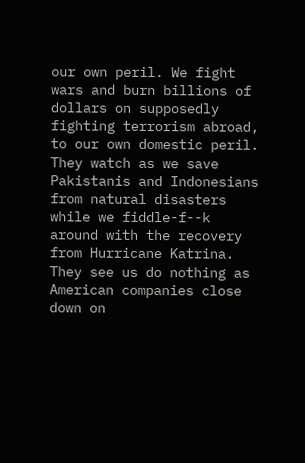our own peril. We fight wars and burn billions of dollars on supposedly fighting terrorism abroad, to our own domestic peril. They watch as we save Pakistanis and Indonesians from natural disasters while we fiddle-f--k around with the recovery from Hurricane Katrina. They see us do nothing as American companies close down on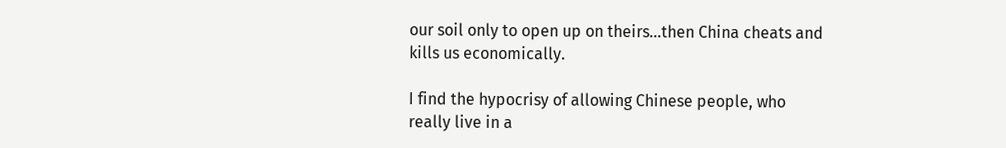our soil only to open up on theirs...then China cheats and kills us economically.

I find the hypocrisy of allowing Chinese people, who really live in a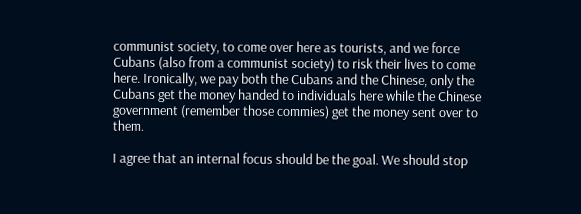communist society, to come over here as tourists, and we force Cubans (also from a communist society) to risk their lives to come here. Ironically, we pay both the Cubans and the Chinese, only the Cubans get the money handed to individuals here while the Chinese government (remember those commies) get the money sent over to them.

I agree that an internal focus should be the goal. We should stop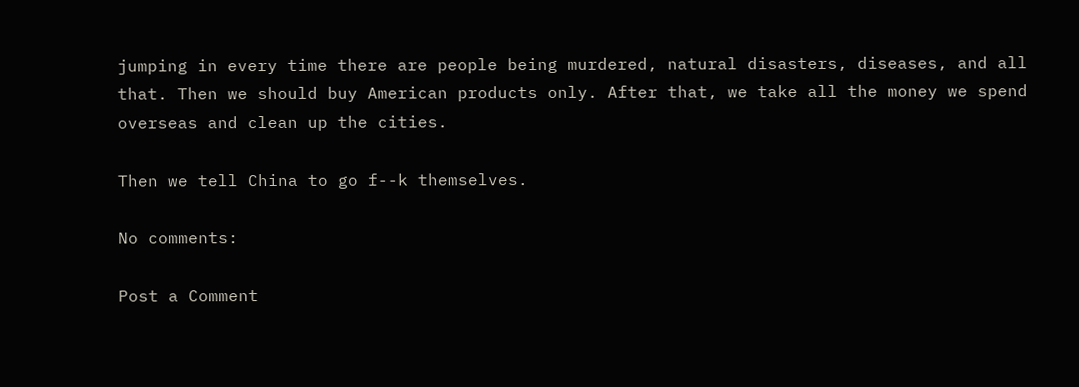jumping in every time there are people being murdered, natural disasters, diseases, and all that. Then we should buy American products only. After that, we take all the money we spend overseas and clean up the cities.

Then we tell China to go f--k themselves.

No comments:

Post a Comment